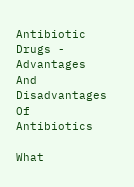Antibiotic Drugs - Advantages And Disadvantages Of Antibiotics

What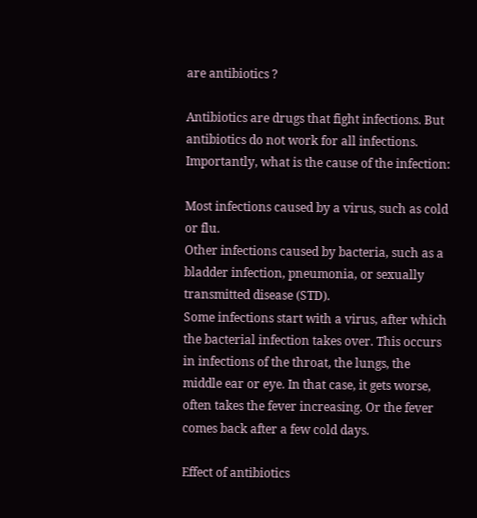are antibiotics ?

Antibiotics are drugs that fight infections. But antibiotics do not work for all infections. Importantly, what is the cause of the infection:

Most infections caused by a virus, such as cold or flu.
Other infections caused by bacteria, such as a bladder infection, pneumonia, or sexually transmitted disease (STD).
Some infections start with a virus, after which the bacterial infection takes over. This occurs in infections of the throat, the lungs, the middle ear or eye. In that case, it gets worse, often takes the fever increasing. Or the fever comes back after a few cold days.

Effect of antibiotics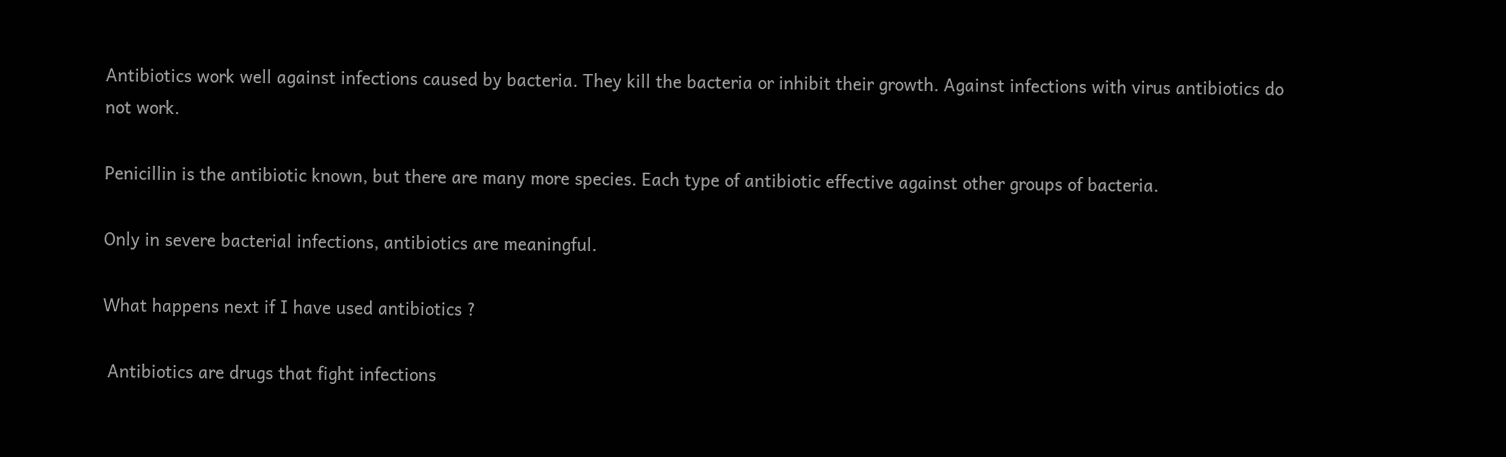Antibiotics work well against infections caused by bacteria. They kill the bacteria or inhibit their growth. Against infections with virus antibiotics do not work.

Penicillin is the antibiotic known, but there are many more species. Each type of antibiotic effective against other groups of bacteria.

Only in severe bacterial infections, antibiotics are meaningful.

What happens next if I have used antibiotics ?

 Antibiotics are drugs that fight infections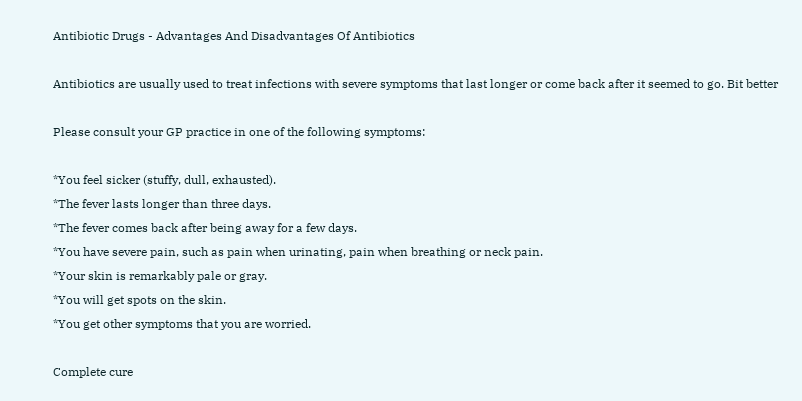Antibiotic Drugs - Advantages And Disadvantages Of Antibiotics

Antibiotics are usually used to treat infections with severe symptoms that last longer or come back after it seemed to go. Bit better

Please consult your GP practice in one of the following symptoms:

*You feel sicker (stuffy, dull, exhausted).
*The fever lasts longer than three days.
*The fever comes back after being away for a few days.
*You have severe pain, such as pain when urinating, pain when breathing or neck pain.
*Your skin is remarkably pale or gray.
*You will get spots on the skin.
*You get other symptoms that you are worried.

Complete cure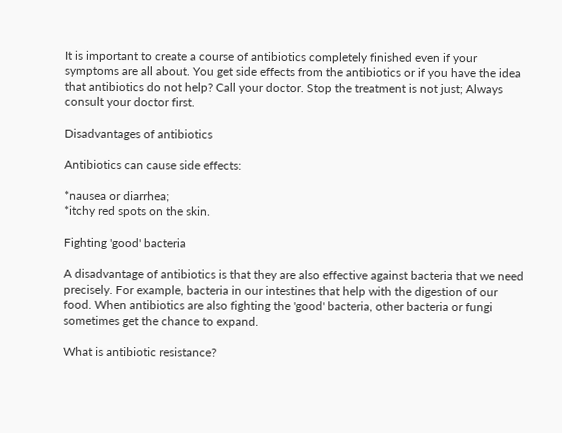It is important to create a course of antibiotics completely finished even if your symptoms are all about. You get side effects from the antibiotics or if you have the idea that antibiotics do not help? Call your doctor. Stop the treatment is not just; Always consult your doctor first.

Disadvantages of antibiotics

Antibiotics can cause side effects:

*nausea or diarrhea;
*itchy red spots on the skin.

Fighting 'good' bacteria

A disadvantage of antibiotics is that they are also effective against bacteria that we need precisely. For example, bacteria in our intestines that help with the digestion of our food. When antibiotics are also fighting the 'good' bacteria, other bacteria or fungi sometimes get the chance to expand.

What is antibiotic resistance?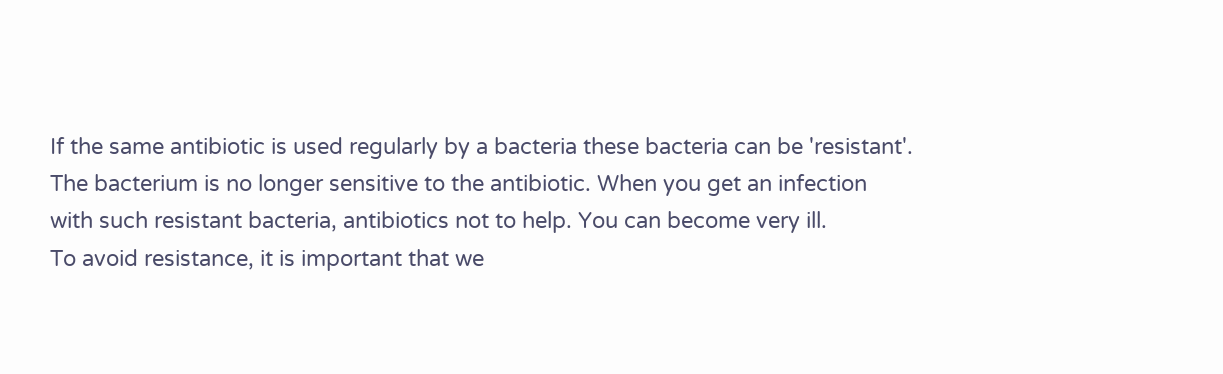If the same antibiotic is used regularly by a bacteria these bacteria can be 'resistant'. The bacterium is no longer sensitive to the antibiotic. When you get an infection with such resistant bacteria, antibiotics not to help. You can become very ill.
To avoid resistance, it is important that we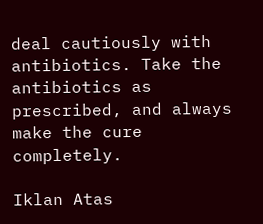deal cautiously with antibiotics. Take the antibiotics as prescribed, and always make the cure completely.

Iklan Atas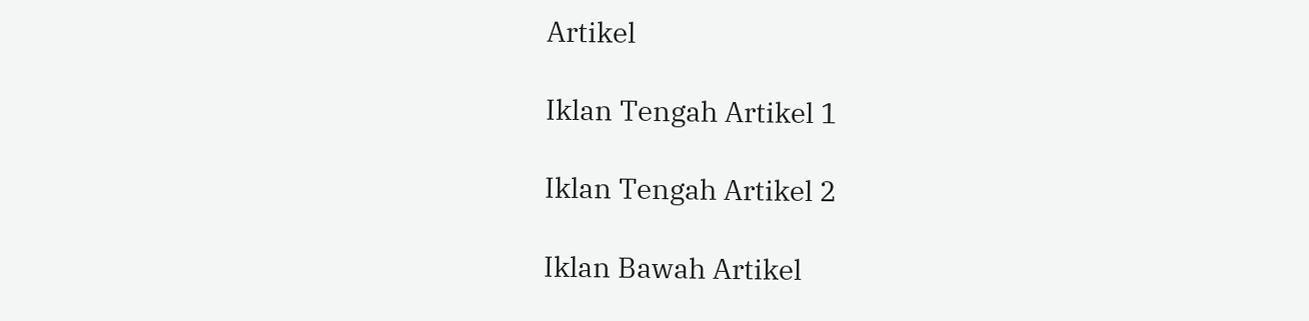Artikel

Iklan Tengah Artikel 1

Iklan Tengah Artikel 2

Iklan Bawah Artikel